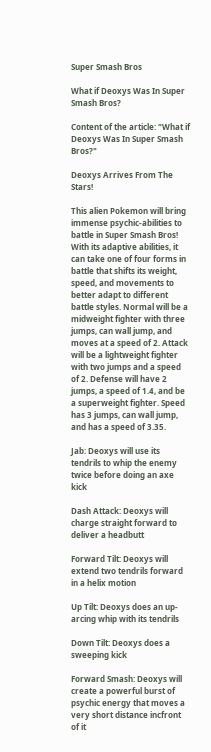Super Smash Bros

What if Deoxys Was In Super Smash Bros?

Content of the article: "What if Deoxys Was In Super Smash Bros?"

Deoxys Arrives From The Stars!

This alien Pokemon will bring immense psychic-abilities to battle in Super Smash Bros! With its adaptive abilities, it can take one of four forms in battle that shifts its weight, speed, and movements to better adapt to different battle styles. Normal will be a midweight fighter with three jumps, can wall jump, and moves at a speed of 2. Attack will be a lightweight fighter with two jumps and a speed of 2. Defense will have 2 jumps, a speed of 1.4, and be a superweight fighter. Speed has 3 jumps, can wall jump, and has a speed of 3.35.

Jab: Deoxys will use its tendrils to whip the enemy twice before doing an axe kick

Dash Attack: Deoxys will charge straight forward to deliver a headbutt

Forward Tilt: Deoxys will extend two tendrils forward in a helix motion

Up Tilt: Deoxys does an up-arcing whip with its tendrils

Down Tilt: Deoxys does a sweeping kick

Forward Smash: Deoxys will create a powerful burst of psychic energy that moves a very short distance incfront of it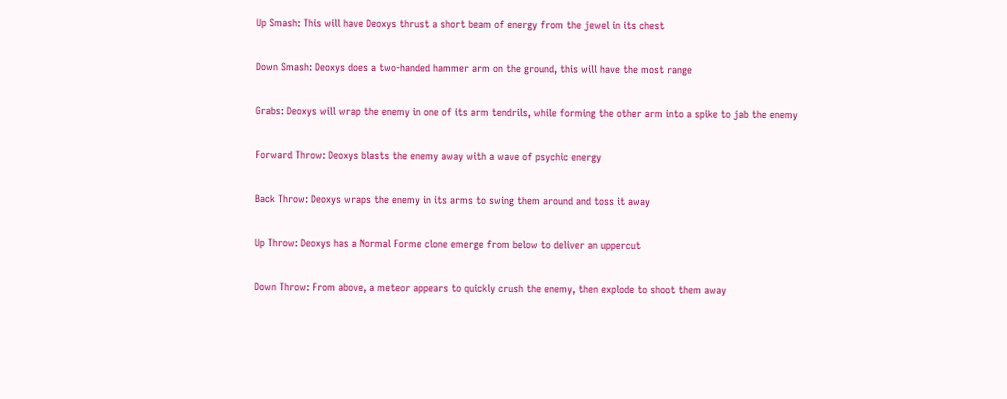Up Smash: This will have Deoxys thrust a short beam of energy from the jewel in its chest

Down Smash: Deoxys does a two-handed hammer arm on the ground, this will have the most range

Grabs: Deoxys will wrap the enemy in one of its arm tendrils, while forming the other arm into a spike to jab the enemy

Forward Throw: Deoxys blasts the enemy away with a wave of psychic energy

Back Throw: Deoxys wraps the enemy in its arms to swing them around and toss it away

Up Throw: Deoxys has a Normal Forme clone emerge from below to deliver an uppercut

Down Throw: From above, a meteor appears to quickly crush the enemy, then explode to shoot them away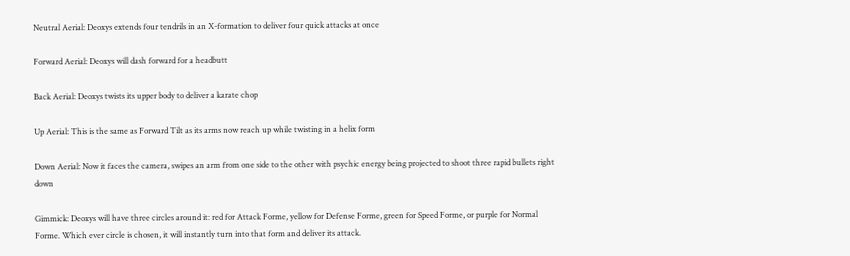Neutral Aerial: Deoxys extends four tendrils in an X-formation to deliver four quick attacks at once

Forward Aerial: Deoxys will dash forward for a headbutt

Back Aerial: Deoxys twists its upper body to deliver a karate chop

Up Aerial: This is the same as Forward Tilt as its arms now reach up while twisting in a helix form

Down Aerial: Now it faces the camera, swipes an arm from one side to the other with psychic energy being projected to shoot three rapid bullets right down

Gimmick: Deoxys will have three circles around it: red for Attack Forme, yellow for Defense Forme, green for Speed Forme, or purple for Normal Forme. Which ever circle is chosen, it will instantly turn into that form and deliver its attack.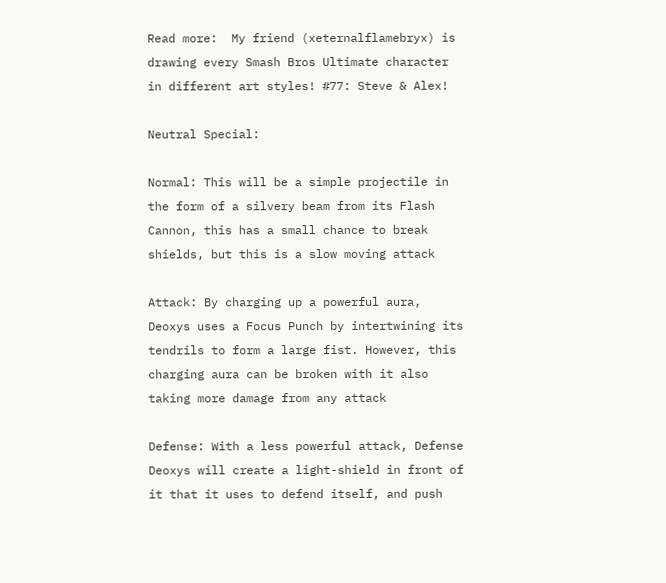Read more:  My friend (xeternalflamebryx) is drawing every Smash Bros Ultimate character in different art styles! #77: Steve & Alex!

Neutral Special:

Normal: This will be a simple projectile in the form of a silvery beam from its Flash Cannon, this has a small chance to break shields, but this is a slow moving attack

Attack: By charging up a powerful aura, Deoxys uses a Focus Punch by intertwining its tendrils to form a large fist. However, this charging aura can be broken with it also taking more damage from any attack

Defense: With a less powerful attack, Defense Deoxys will create a light-shield in front of it that it uses to defend itself, and push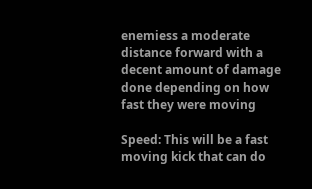enemiess a moderate distance forward with a decent amount of damage done depending on how fast they were moving

Speed: This will be a fast moving kick that can do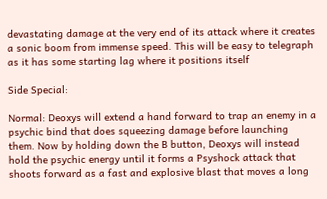devastating damage at the very end of its attack where it creates a sonic boom from immense speed. This will be easy to telegraph as it has some starting lag where it positions itself

Side Special:

Normal: Deoxys will extend a hand forward to trap an enemy in a psychic bind that does squeezing damage before launching them. Now by holding down the B button, Deoxys will instead hold the psychic energy until it forms a Psyshock attack that shoots forward as a fast and explosive blast that moves a long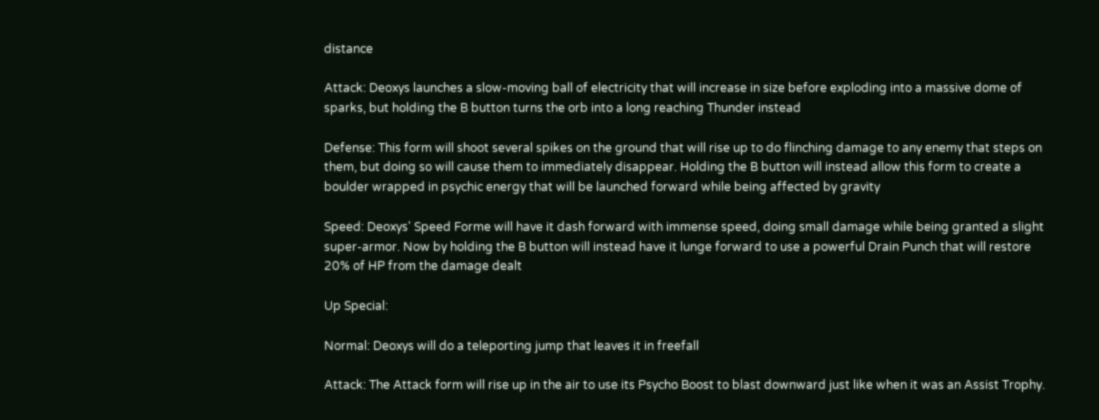distance

Attack: Deoxys launches a slow-moving ball of electricity that will increase in size before exploding into a massive dome of sparks, but holding the B button turns the orb into a long reaching Thunder instead

Defense: This form will shoot several spikes on the ground that will rise up to do flinching damage to any enemy that steps on them, but doing so will cause them to immediately disappear. Holding the B button will instead allow this form to create a boulder wrapped in psychic energy that will be launched forward while being affected by gravity

Speed: Deoxys' Speed Forme will have it dash forward with immense speed, doing small damage while being granted a slight super-armor. Now by holding the B button will instead have it lunge forward to use a powerful Drain Punch that will restore 20% of HP from the damage dealt

Up Special:

Normal: Deoxys will do a teleporting jump that leaves it in freefall

Attack: The Attack form will rise up in the air to use its Psycho Boost to blast downward just like when it was an Assist Trophy.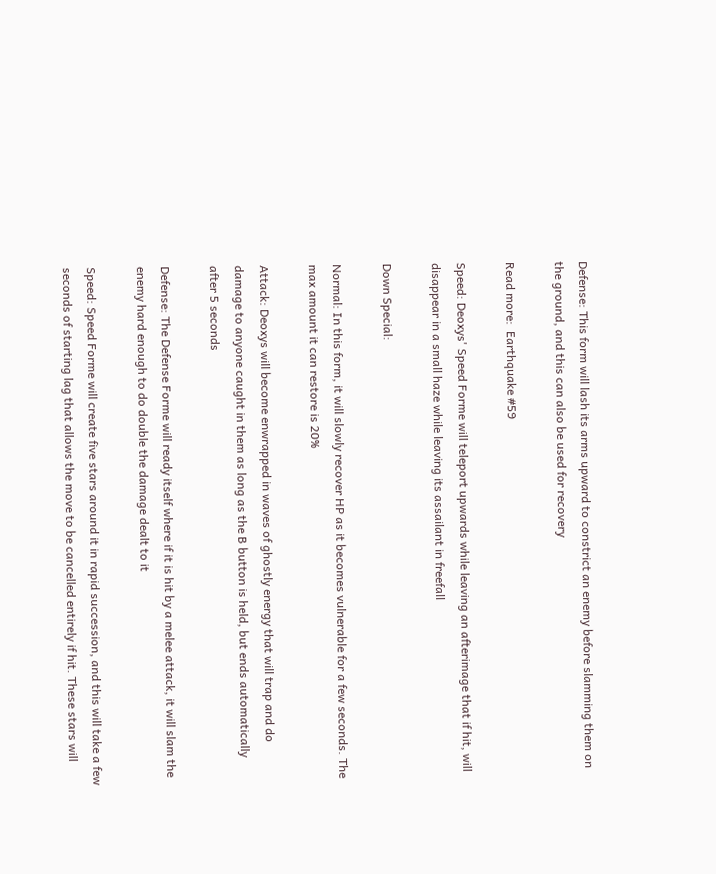Defense: This form will lash its arms upward to constrict an enemy before slamming them on the ground, and this can also be used for recovery

Read more:  Earthquake #59

Speed: Deoxys' Speed Forme will teleport upwards while leaving an afterimage that if hit, will disappear in a small haze while leaving its assailant in freefall

Down Special:

Normal: In this form, it will slowly recover HP as it becomes vulnerable for a few seconds. The max amount it can restore is 20%

Attack: Deoxys will become enwrapped in waves of ghostly energy that will trap and do damage to anyone caught in them as long as the B button is held, but ends automatically after 5 seconds

Defense: The Defense Forme will ready itself where if it is hit by a melee attack, it will slam the enemy hard enough to do double the damage dealt to it

Speed: Speed Forme will create five stars around it in rapid succession, and this will take a few seconds of starting lag that allows the move to be cancelled entirely if hit. These stars will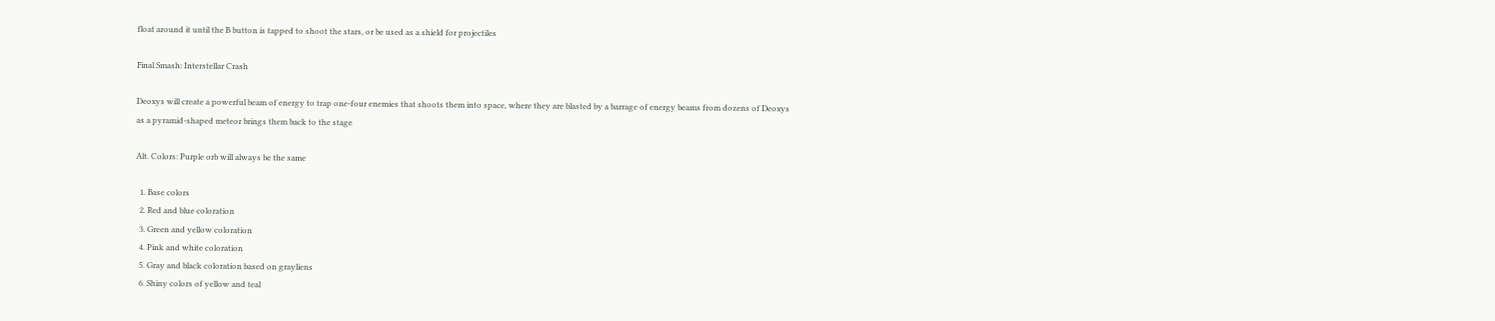float around it until the B button is tapped to shoot the stars, or be used as a shield for projectiles

Final Smash: Interstellar Crash

Deoxys will create a powerful beam of energy to trap one-four enemies that shoots them into space, where they are blasted by a barrage of energy beams from dozens of Deoxys as a pyramid-shaped meteor brings them back to the stage

Alt. Colors: Purple orb will always be the same

  1. Base colors
  2. Red and blue coloration
  3. Green and yellow coloration
  4. Pink and white coloration
  5. Gray and black coloration based on grayliens
  6. Shiny colors of yellow and teal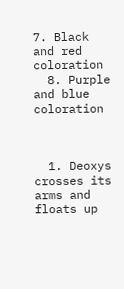7. Black and red coloration
  8. Purple and blue coloration



  1. Deoxys crosses its arms and floats up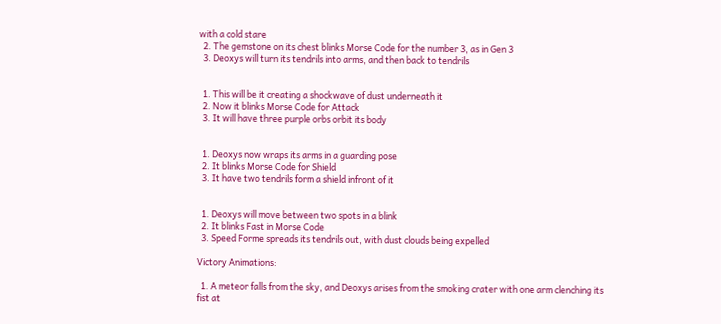with a cold stare
  2. The gemstone on its chest blinks Morse Code for the number 3, as in Gen 3
  3. Deoxys will turn its tendrils into arms, and then back to tendrils


  1. This will be it creating a shockwave of dust underneath it
  2. Now it blinks Morse Code for Attack
  3. It will have three purple orbs orbit its body


  1. Deoxys now wraps its arms in a guarding pose
  2. It blinks Morse Code for Shield
  3. It have two tendrils form a shield infront of it


  1. Deoxys will move between two spots in a blink
  2. It blinks Fast in Morse Code
  3. Speed Forme spreads its tendrils out, with dust clouds being expelled

Victory Animations:

  1. A meteor falls from the sky, and Deoxys arises from the smoking crater with one arm clenching its fist at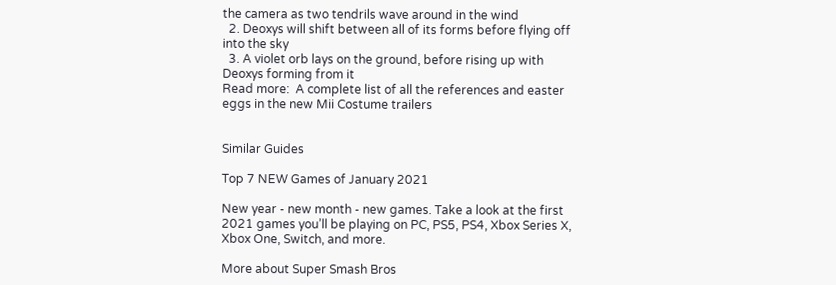the camera as two tendrils wave around in the wind
  2. Deoxys will shift between all of its forms before flying off into the sky
  3. A violet orb lays on the ground, before rising up with Deoxys forming from it
Read more:  A complete list of all the references and easter eggs in the new Mii Costume trailers


Similar Guides

Top 7 NEW Games of January 2021

New year - new month - new games. Take a look at the first 2021 games you’ll be playing on PC, PS5, PS4, Xbox Series X, Xbox One, Switch, and more.

More about Super Smash Bros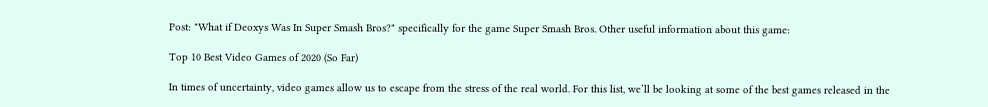Post: "What if Deoxys Was In Super Smash Bros?" specifically for the game Super Smash Bros. Other useful information about this game:

Top 10 Best Video Games of 2020 (So Far)

In times of uncertainty, video games allow us to escape from the stress of the real world. For this list, we’ll be looking at some of the best games released in the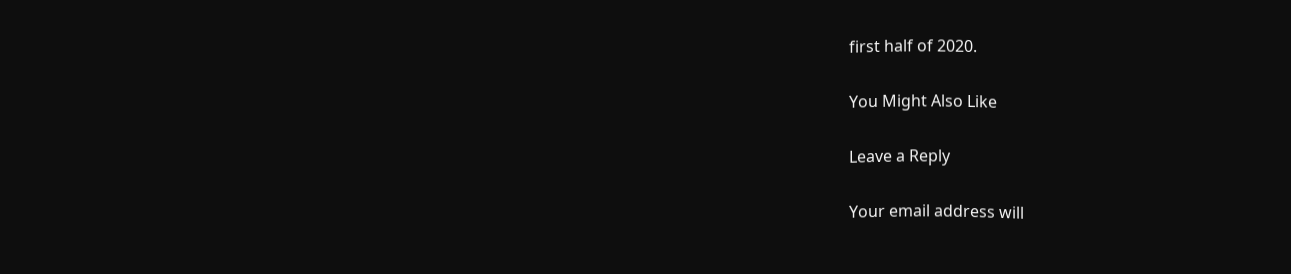first half of 2020.

You Might Also Like

Leave a Reply

Your email address will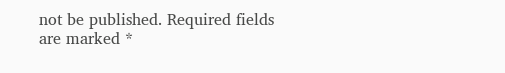not be published. Required fields are marked *